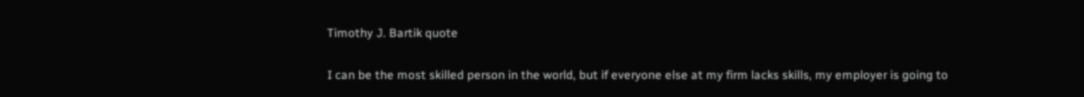Timothy J. Bartik quote

I can be the most skilled person in the world, but if everyone else at my firm lacks skills, my employer is going to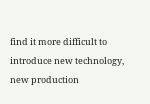find it more difficult to introduce new technology, new production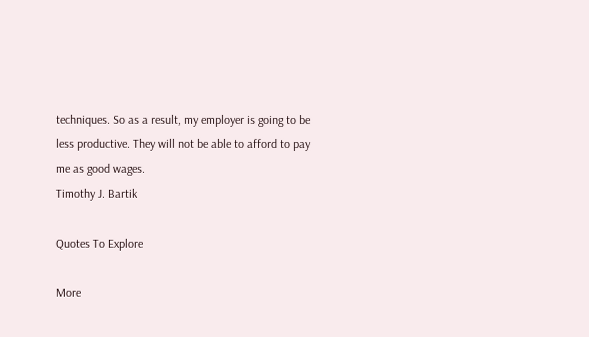techniques. So as a result, my employer is going to be less productive. They will not be able to afford to pay me as good wages.
Timothy J. Bartik

Quotes To Explore

More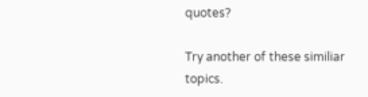quotes?

Try another of these similiar topics.